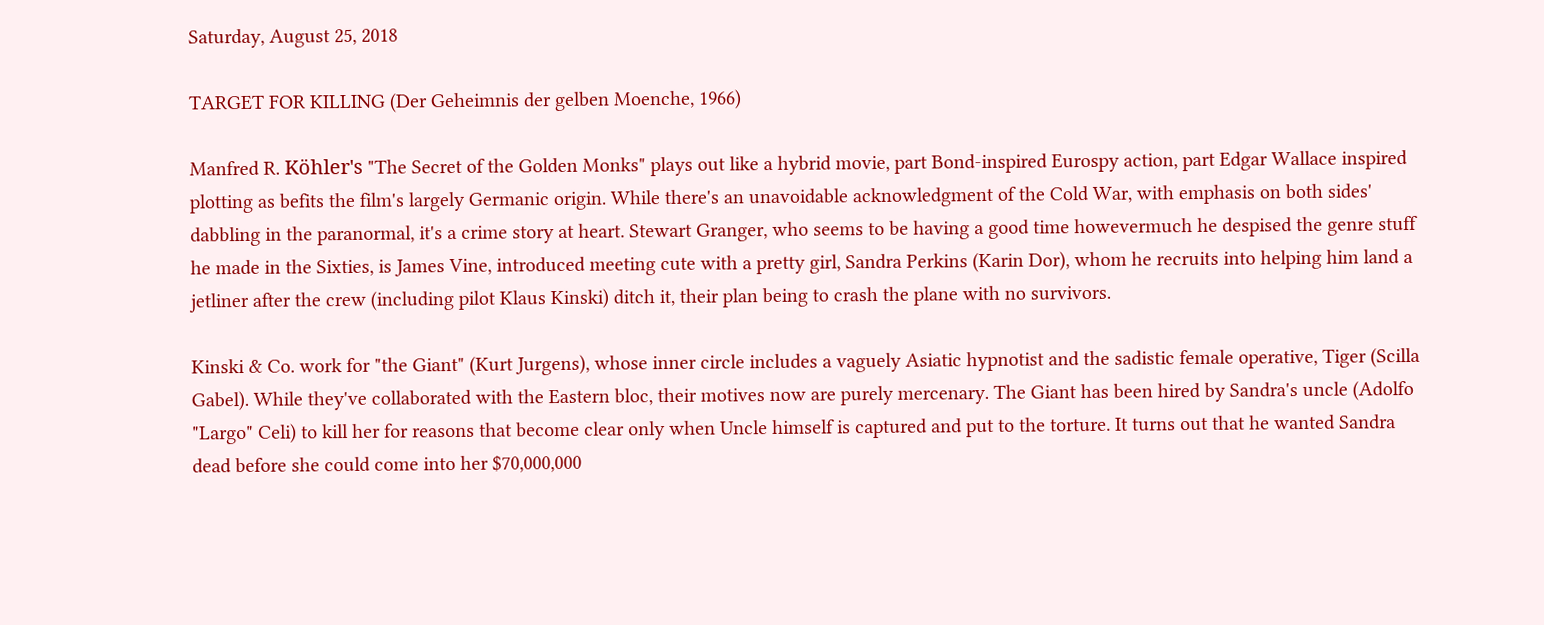Saturday, August 25, 2018

TARGET FOR KILLING (Der Geheimnis der gelben Moenche, 1966)

Manfred R. Köhler's "The Secret of the Golden Monks" plays out like a hybrid movie, part Bond-inspired Eurospy action, part Edgar Wallace inspired plotting as befits the film's largely Germanic origin. While there's an unavoidable acknowledgment of the Cold War, with emphasis on both sides' dabbling in the paranormal, it's a crime story at heart. Stewart Granger, who seems to be having a good time howevermuch he despised the genre stuff he made in the Sixties, is James Vine, introduced meeting cute with a pretty girl, Sandra Perkins (Karin Dor), whom he recruits into helping him land a jetliner after the crew (including pilot Klaus Kinski) ditch it, their plan being to crash the plane with no survivors.

Kinski & Co. work for "the Giant" (Kurt Jurgens), whose inner circle includes a vaguely Asiatic hypnotist and the sadistic female operative, Tiger (Scilla Gabel). While they've collaborated with the Eastern bloc, their motives now are purely mercenary. The Giant has been hired by Sandra's uncle (Adolfo "Largo" Celi) to kill her for reasons that become clear only when Uncle himself is captured and put to the torture. It turns out that he wanted Sandra dead before she could come into her $70,000,000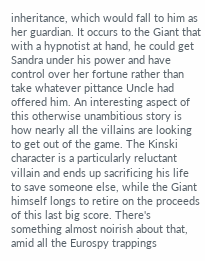inheritance, which would fall to him as her guardian. It occurs to the Giant that with a hypnotist at hand, he could get Sandra under his power and have control over her fortune rather than take whatever pittance Uncle had offered him. An interesting aspect of this otherwise unambitious story is how nearly all the villains are looking to get out of the game. The Kinski character is a particularly reluctant villain and ends up sacrificing his life to save someone else, while the Giant himself longs to retire on the proceeds of this last big score. There's something almost noirish about that, amid all the Eurospy trappings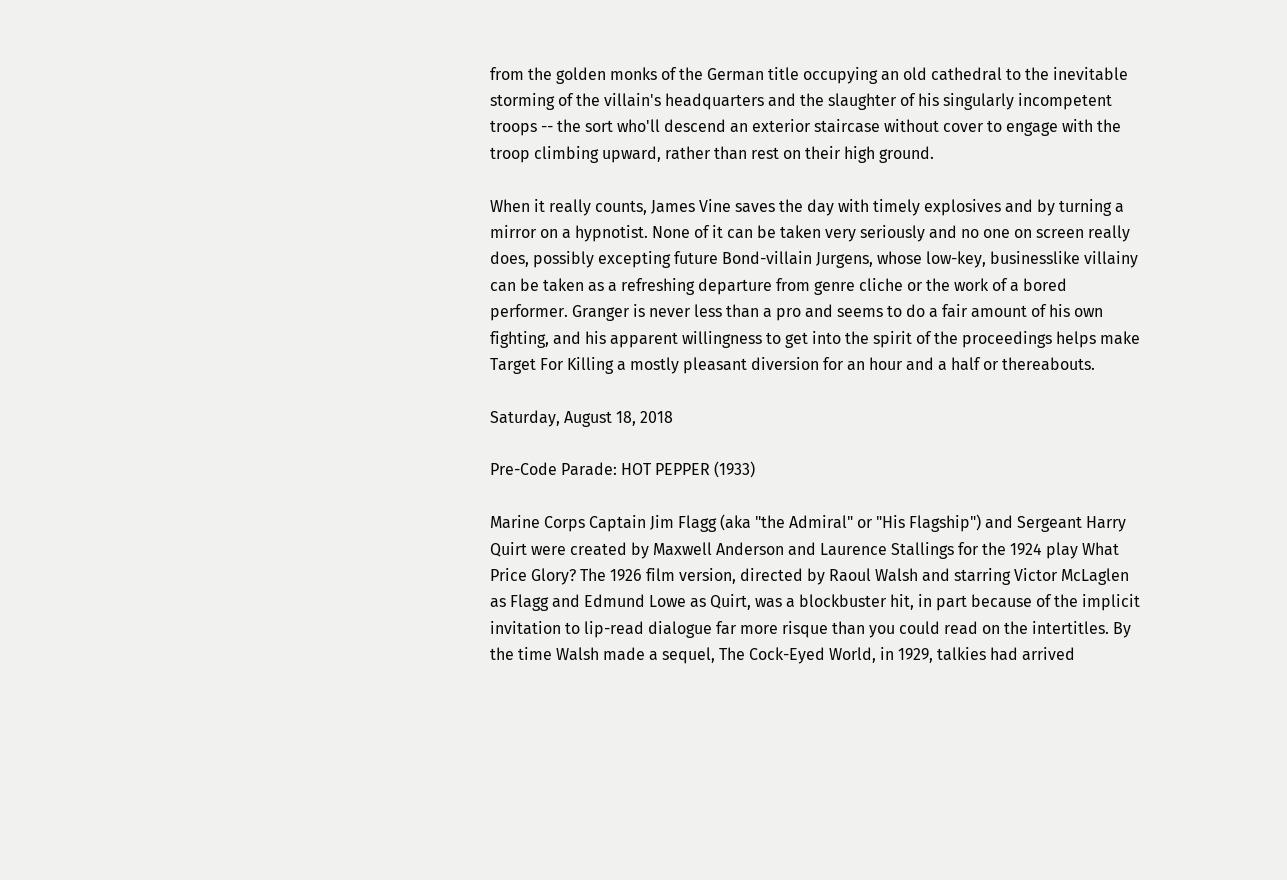from the golden monks of the German title occupying an old cathedral to the inevitable storming of the villain's headquarters and the slaughter of his singularly incompetent troops -- the sort who'll descend an exterior staircase without cover to engage with the troop climbing upward, rather than rest on their high ground.

When it really counts, James Vine saves the day with timely explosives and by turning a mirror on a hypnotist. None of it can be taken very seriously and no one on screen really does, possibly excepting future Bond-villain Jurgens, whose low-key, businesslike villainy can be taken as a refreshing departure from genre cliche or the work of a bored performer. Granger is never less than a pro and seems to do a fair amount of his own fighting, and his apparent willingness to get into the spirit of the proceedings helps make Target For Killing a mostly pleasant diversion for an hour and a half or thereabouts.

Saturday, August 18, 2018

Pre-Code Parade: HOT PEPPER (1933)

Marine Corps Captain Jim Flagg (aka "the Admiral" or "His Flagship") and Sergeant Harry Quirt were created by Maxwell Anderson and Laurence Stallings for the 1924 play What Price Glory? The 1926 film version, directed by Raoul Walsh and starring Victor McLaglen as Flagg and Edmund Lowe as Quirt, was a blockbuster hit, in part because of the implicit invitation to lip-read dialogue far more risque than you could read on the intertitles. By the time Walsh made a sequel, The Cock-Eyed World, in 1929, talkies had arrived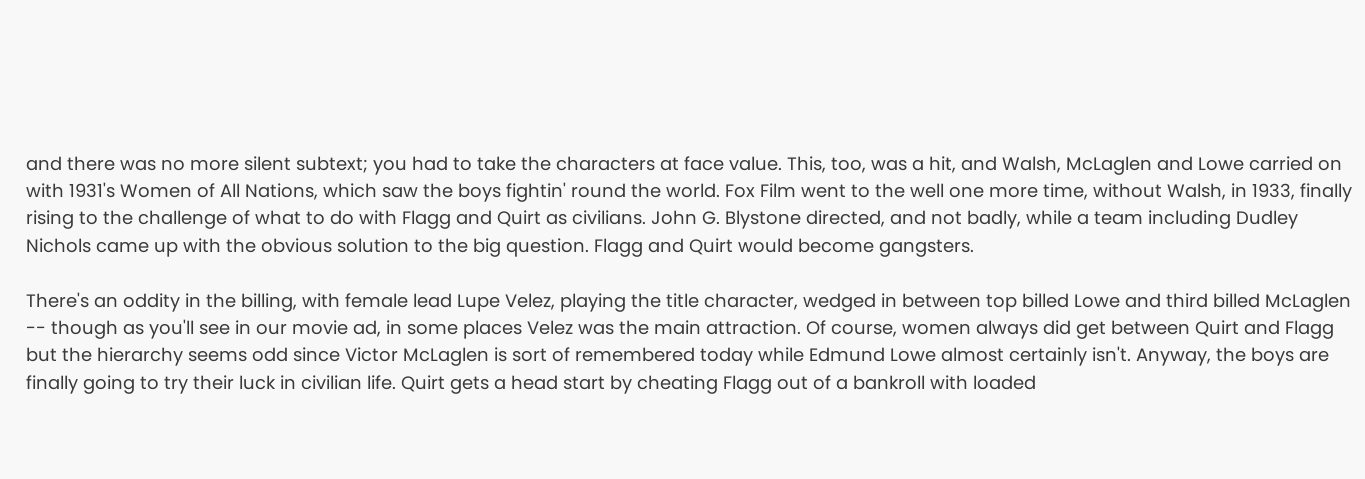and there was no more silent subtext; you had to take the characters at face value. This, too, was a hit, and Walsh, McLaglen and Lowe carried on with 1931's Women of All Nations, which saw the boys fightin' round the world. Fox Film went to the well one more time, without Walsh, in 1933, finally rising to the challenge of what to do with Flagg and Quirt as civilians. John G. Blystone directed, and not badly, while a team including Dudley Nichols came up with the obvious solution to the big question. Flagg and Quirt would become gangsters.

There's an oddity in the billing, with female lead Lupe Velez, playing the title character, wedged in between top billed Lowe and third billed McLaglen -- though as you'll see in our movie ad, in some places Velez was the main attraction. Of course, women always did get between Quirt and Flagg but the hierarchy seems odd since Victor McLaglen is sort of remembered today while Edmund Lowe almost certainly isn't. Anyway, the boys are finally going to try their luck in civilian life. Quirt gets a head start by cheating Flagg out of a bankroll with loaded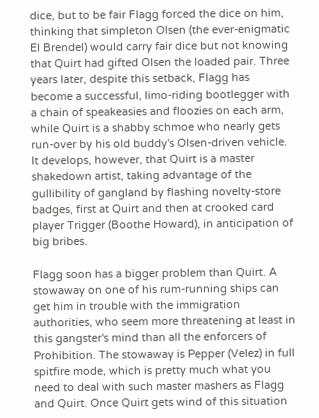dice, but to be fair Flagg forced the dice on him, thinking that simpleton Olsen (the ever-enigmatic El Brendel) would carry fair dice but not knowing that Quirt had gifted Olsen the loaded pair. Three years later, despite this setback, Flagg has become a successful, limo-riding bootlegger with a chain of speakeasies and floozies on each arm, while Quirt is a shabby schmoe who nearly gets run-over by his old buddy's Olsen-driven vehicle. It develops, however, that Quirt is a master shakedown artist, taking advantage of the gullibility of gangland by flashing novelty-store badges, first at Quirt and then at crooked card player Trigger (Boothe Howard), in anticipation of big bribes.

Flagg soon has a bigger problem than Quirt. A stowaway on one of his rum-running ships can get him in trouble with the immigration authorities, who seem more threatening at least in this gangster's mind than all the enforcers of Prohibition. The stowaway is Pepper (Velez) in full spitfire mode, which is pretty much what you need to deal with such master mashers as Flagg and Quirt. Once Quirt gets wind of this situation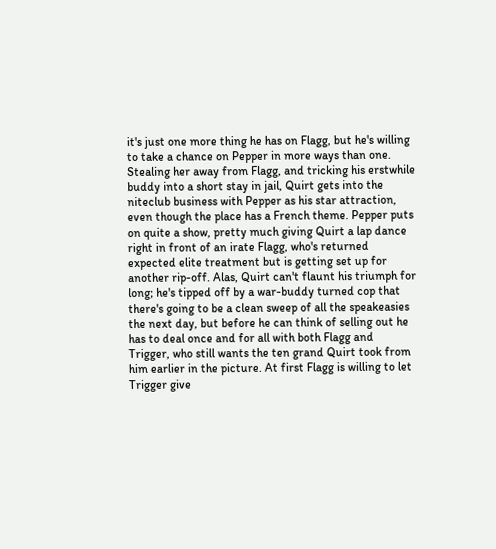it's just one more thing he has on Flagg, but he's willing to take a chance on Pepper in more ways than one. Stealing her away from Flagg, and tricking his erstwhile buddy into a short stay in jail, Quirt gets into the niteclub business with Pepper as his star attraction, even though the place has a French theme. Pepper puts on quite a show, pretty much giving Quirt a lap dance right in front of an irate Flagg, who's returned expected elite treatment but is getting set up for another rip-off. Alas, Quirt can't flaunt his triumph for long; he's tipped off by a war-buddy turned cop that there's going to be a clean sweep of all the speakeasies the next day, but before he can think of selling out he has to deal once and for all with both Flagg and Trigger, who still wants the ten grand Quirt took from him earlier in the picture. At first Flagg is willing to let Trigger give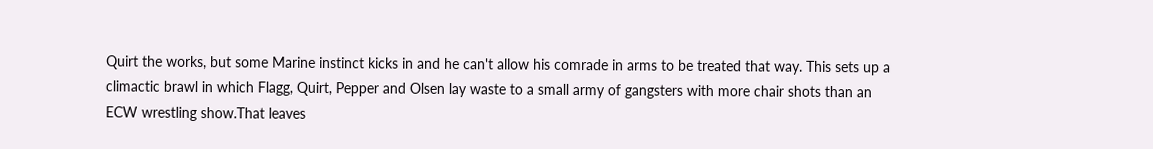Quirt the works, but some Marine instinct kicks in and he can't allow his comrade in arms to be treated that way. This sets up a climactic brawl in which Flagg, Quirt, Pepper and Olsen lay waste to a small army of gangsters with more chair shots than an ECW wrestling show.That leaves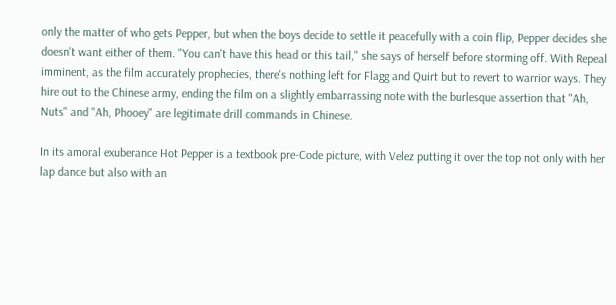only the matter of who gets Pepper, but when the boys decide to settle it peacefully with a coin flip, Pepper decides she doesn't want either of them. "You can't have this head or this tail," she says of herself before storming off. With Repeal imminent, as the film accurately prophecies, there's nothing left for Flagg and Quirt but to revert to warrior ways. They hire out to the Chinese army, ending the film on a slightly embarrassing note with the burlesque assertion that "Ah, Nuts" and "Ah, Phooey" are legitimate drill commands in Chinese.

In its amoral exuberance Hot Pepper is a textbook pre-Code picture, with Velez putting it over the top not only with her lap dance but also with an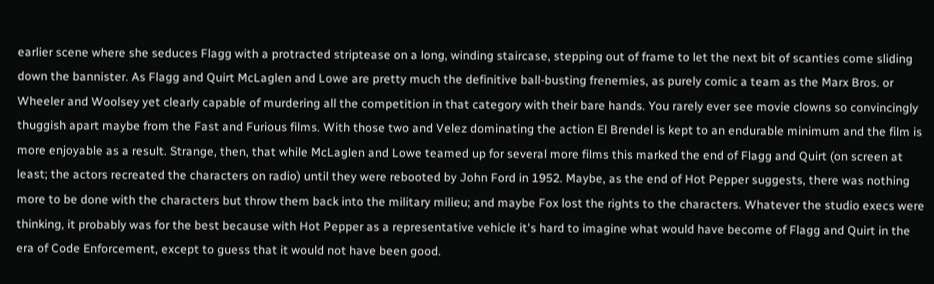earlier scene where she seduces Flagg with a protracted striptease on a long, winding staircase, stepping out of frame to let the next bit of scanties come sliding down the bannister. As Flagg and Quirt McLaglen and Lowe are pretty much the definitive ball-busting frenemies, as purely comic a team as the Marx Bros. or Wheeler and Woolsey yet clearly capable of murdering all the competition in that category with their bare hands. You rarely ever see movie clowns so convincingly thuggish apart maybe from the Fast and Furious films. With those two and Velez dominating the action El Brendel is kept to an endurable minimum and the film is more enjoyable as a result. Strange, then, that while McLaglen and Lowe teamed up for several more films this marked the end of Flagg and Quirt (on screen at least; the actors recreated the characters on radio) until they were rebooted by John Ford in 1952. Maybe, as the end of Hot Pepper suggests, there was nothing more to be done with the characters but throw them back into the military milieu; and maybe Fox lost the rights to the characters. Whatever the studio execs were thinking, it probably was for the best because with Hot Pepper as a representative vehicle it's hard to imagine what would have become of Flagg and Quirt in the era of Code Enforcement, except to guess that it would not have been good.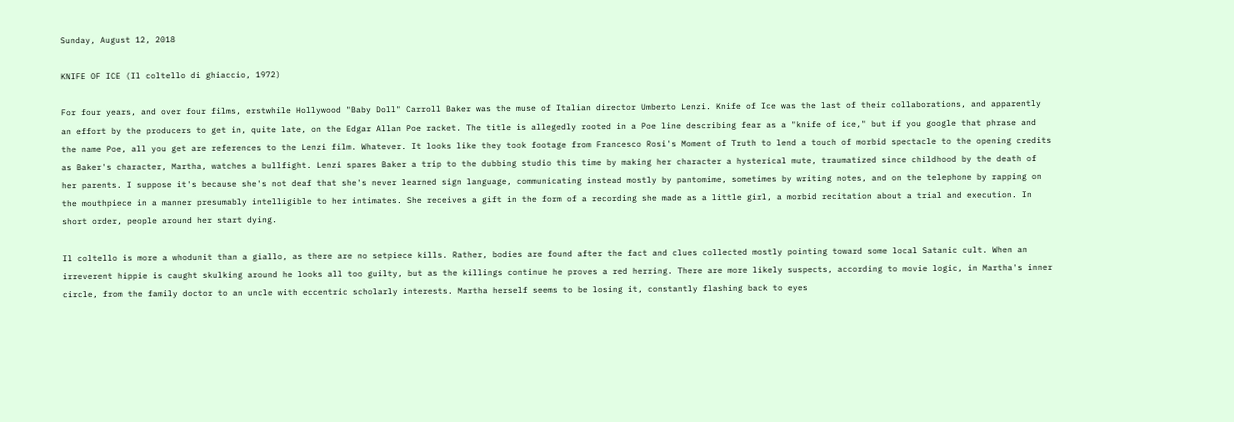Sunday, August 12, 2018

KNIFE OF ICE (Il coltello di ghiaccio, 1972)

For four years, and over four films, erstwhile Hollywood "Baby Doll" Carroll Baker was the muse of Italian director Umberto Lenzi. Knife of Ice was the last of their collaborations, and apparently an effort by the producers to get in, quite late, on the Edgar Allan Poe racket. The title is allegedly rooted in a Poe line describing fear as a "knife of ice," but if you google that phrase and the name Poe, all you get are references to the Lenzi film. Whatever. It looks like they took footage from Francesco Rosi's Moment of Truth to lend a touch of morbid spectacle to the opening credits as Baker's character, Martha, watches a bullfight. Lenzi spares Baker a trip to the dubbing studio this time by making her character a hysterical mute, traumatized since childhood by the death of her parents. I suppose it's because she's not deaf that she's never learned sign language, communicating instead mostly by pantomime, sometimes by writing notes, and on the telephone by rapping on the mouthpiece in a manner presumably intelligible to her intimates. She receives a gift in the form of a recording she made as a little girl, a morbid recitation about a trial and execution. In short order, people around her start dying.

Il coltello is more a whodunit than a giallo, as there are no setpiece kills. Rather, bodies are found after the fact and clues collected mostly pointing toward some local Satanic cult. When an irreverent hippie is caught skulking around he looks all too guilty, but as the killings continue he proves a red herring. There are more likely suspects, according to movie logic, in Martha's inner circle, from the family doctor to an uncle with eccentric scholarly interests. Martha herself seems to be losing it, constantly flashing back to eyes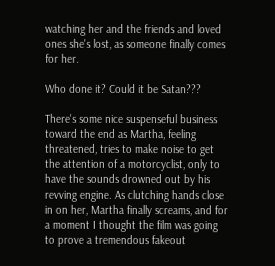watching her and the friends and loved ones she's lost, as someone finally comes for her.

Who done it? Could it be Satan???

There's some nice suspenseful business toward the end as Martha, feeling threatened, tries to make noise to get the attention of a motorcyclist, only to have the sounds drowned out by his revving engine. As clutching hands close in on her, Martha finally screams, and for a moment I thought the film was going to prove a tremendous fakeout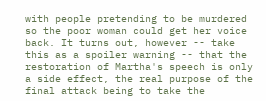with people pretending to be murdered so the poor woman could get her voice back. It turns out, however -- take this as a spoiler warning -- that the restoration of Martha's speech is only a side effect, the real purpose of the final attack being to take the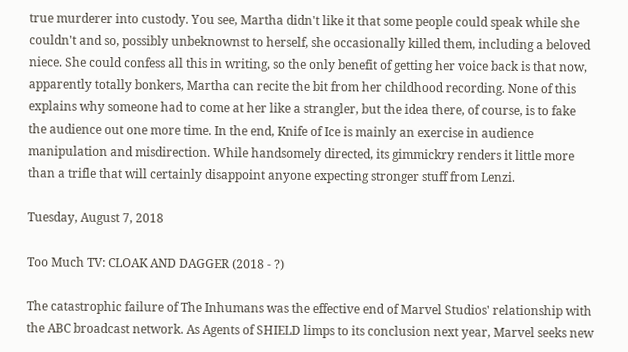true murderer into custody. You see, Martha didn't like it that some people could speak while she couldn't and so, possibly unbeknownst to herself, she occasionally killed them, including a beloved niece. She could confess all this in writing, so the only benefit of getting her voice back is that now, apparently totally bonkers, Martha can recite the bit from her childhood recording. None of this explains why someone had to come at her like a strangler, but the idea there, of course, is to fake the audience out one more time. In the end, Knife of Ice is mainly an exercise in audience manipulation and misdirection. While handsomely directed, its gimmickry renders it little more than a trifle that will certainly disappoint anyone expecting stronger stuff from Lenzi.

Tuesday, August 7, 2018

Too Much TV: CLOAK AND DAGGER (2018 - ?)

The catastrophic failure of The Inhumans was the effective end of Marvel Studios' relationship with the ABC broadcast network. As Agents of SHIELD limps to its conclusion next year, Marvel seeks new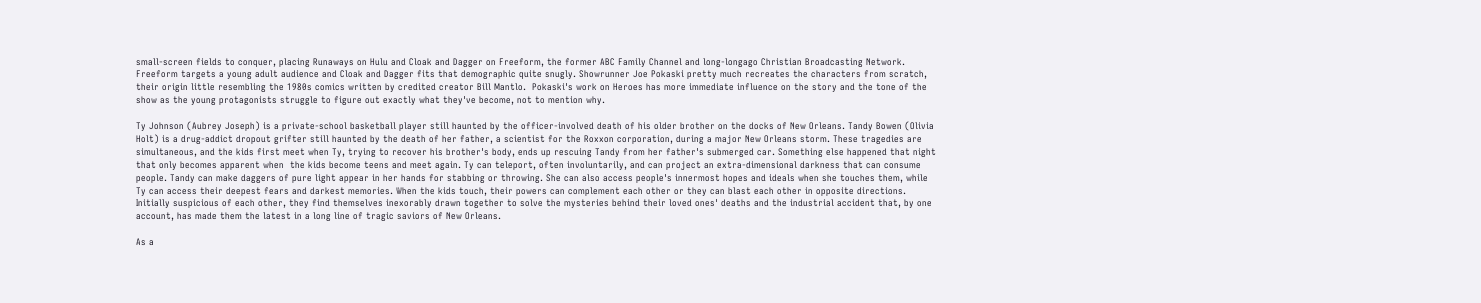small-screen fields to conquer, placing Runaways on Hulu and Cloak and Dagger on Freeform, the former ABC Family Channel and long-longago Christian Broadcasting Network.   Freeform targets a young adult audience and Cloak and Dagger fits that demographic quite snugly. Showrunner Joe Pokaski pretty much recreates the characters from scratch, their origin little resembling the 1980s comics written by credited creator Bill Mantlo.  Pokaski's work on Heroes has more immediate influence on the story and the tone of the show as the young protagonists struggle to figure out exactly what they've become, not to mention why.

Ty Johnson (Aubrey Joseph) is a private-school basketball player still haunted by the officer-involved death of his older brother on the docks of New Orleans. Tandy Bowen (Olivia Holt) is a drug-addict dropout grifter still haunted by the death of her father, a scientist for the Roxxon corporation, during a major New Orleans storm. These tragedies are simultaneous, and the kids first meet when Ty, trying to recover his brother's body, ends up rescuing Tandy from her father's submerged car. Something else happened that night that only becomes apparent when  the kids become teens and meet again. Ty can teleport, often involuntarily, and can project an extra-dimensional darkness that can consume people. Tandy can make daggers of pure light appear in her hands for stabbing or throwing. She can also access people's innermost hopes and ideals when she touches them, while Ty can access their deepest fears and darkest memories. When the kids touch, their powers can complement each other or they can blast each other in opposite directions. Initially suspicious of each other, they find themselves inexorably drawn together to solve the mysteries behind their loved ones' deaths and the industrial accident that, by one account, has made them the latest in a long line of tragic saviors of New Orleans.

As a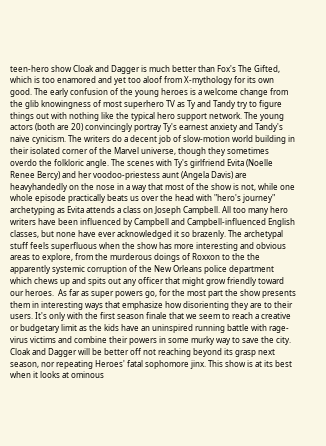teen-hero show Cloak and Dagger is much better than Fox's The Gifted, which is too enamored and yet too aloof from X-mythology for its own good. The early confusion of the young heroes is a welcome change from the glib knowingness of most superhero TV as Ty and Tandy try to figure things out with nothing like the typical hero support network. The young actors (both are 20) convincingly portray Ty's earnest anxiety and Tandy's naive cynicism. The writers do a decent job of slow-motion world building in their isolated corner of the Marvel universe, though they sometimes overdo the folkloric angle. The scenes with Ty's girlfriend Evita (Noelle Renee Bercy) and her voodoo-priestess aunt (Angela Davis) are heavyhandedly on the nose in a way that most of the show is not, while one whole episode practically beats us over the head with "hero's journey" archetyping as Evita attends a class on Joseph Campbell. All too many hero writers have been influenced by Campbell and Campbell-influenced English classes, but none have ever acknowledged it so brazenly. The archetypal stuff feels superfluous when the show has more interesting and obvious areas to explore, from the murderous doings of Roxxon to the the apparently systemic corruption of the New Orleans police department which chews up and spits out any officer that might grow friendly toward our heroes.  As far as super powers go, for the most part the show presents them in interesting ways that emphasize how disorienting they are to their users. It's only with the first season finale that we seem to reach a creative or budgetary limit as the kids have an uninspired running battle with rage-virus victims and combine their powers in some murky way to save the city. Cloak and Dagger will be better off not reaching beyond its grasp next season, nor repeating Heroes' fatal sophomore jinx. This show is at its best when it looks at ominous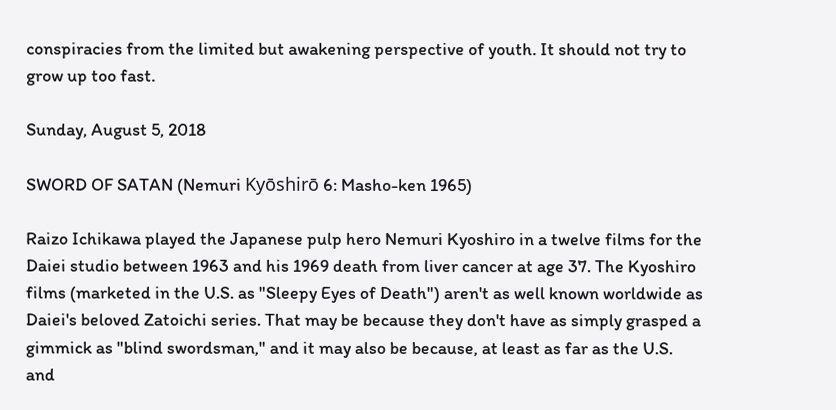conspiracies from the limited but awakening perspective of youth. It should not try to grow up too fast.

Sunday, August 5, 2018

SWORD OF SATAN (Nemuri Kyōshirō 6: Masho-ken 1965)

Raizo Ichikawa played the Japanese pulp hero Nemuri Kyoshiro in a twelve films for the Daiei studio between 1963 and his 1969 death from liver cancer at age 37. The Kyoshiro films (marketed in the U.S. as "Sleepy Eyes of Death") aren't as well known worldwide as Daiei's beloved Zatoichi series. That may be because they don't have as simply grasped a gimmick as "blind swordsman," and it may also be because, at least as far as the U.S. and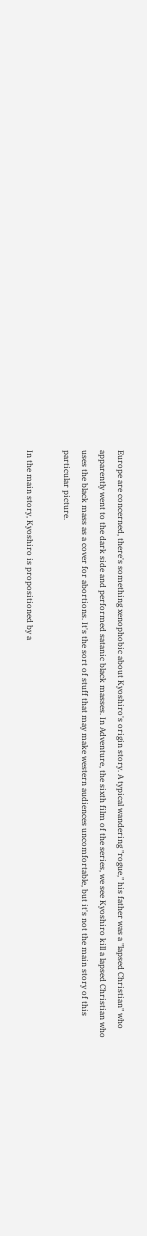Europe are concerned, there's something xenophobic about Kyoshiro's origin story. A typical wandering "rogue," his father was a "lapsed Christian" who apparently went to the dark side and performed satanic black masses. In Adventure, the sixth film of the series, we see Kyoshiro kill a lapsed Christian who uses the black mass as a cover for abortions. It's the sort of stuff that may make western audiences uncomfortable, but it's not the main story of this particular picture.

In the main story, Kyoshiro is propositioned by a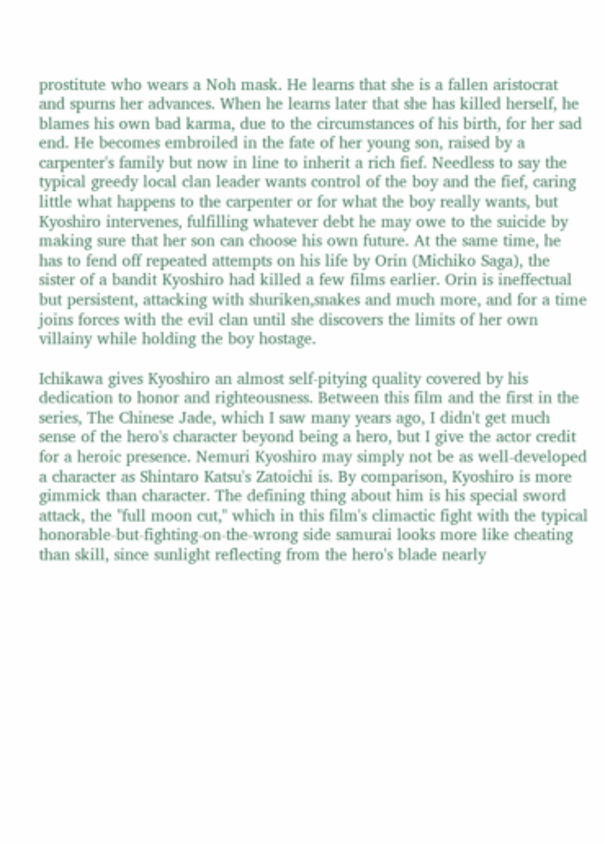prostitute who wears a Noh mask. He learns that she is a fallen aristocrat and spurns her advances. When he learns later that she has killed herself, he blames his own bad karma, due to the circumstances of his birth, for her sad end. He becomes embroiled in the fate of her young son, raised by a carpenter's family but now in line to inherit a rich fief. Needless to say the typical greedy local clan leader wants control of the boy and the fief, caring little what happens to the carpenter or for what the boy really wants, but Kyoshiro intervenes, fulfilling whatever debt he may owe to the suicide by making sure that her son can choose his own future. At the same time, he has to fend off repeated attempts on his life by Orin (Michiko Saga), the sister of a bandit Kyoshiro had killed a few films earlier. Orin is ineffectual but persistent, attacking with shuriken,snakes and much more, and for a time joins forces with the evil clan until she discovers the limits of her own villainy while holding the boy hostage.

Ichikawa gives Kyoshiro an almost self-pitying quality covered by his dedication to honor and righteousness. Between this film and the first in the series, The Chinese Jade, which I saw many years ago, I didn't get much sense of the hero's character beyond being a hero, but I give the actor credit for a heroic presence. Nemuri Kyoshiro may simply not be as well-developed a character as Shintaro Katsu's Zatoichi is. By comparison, Kyoshiro is more gimmick than character. The defining thing about him is his special sword attack, the "full moon cut," which in this film's climactic fight with the typical honorable-but-fighting-on-the-wrong side samurai looks more like cheating than skill, since sunlight reflecting from the hero's blade nearly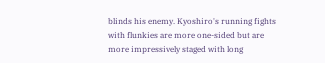blinds his enemy. Kyoshiro's running fights with flunkies are more one-sided but are more impressively staged with long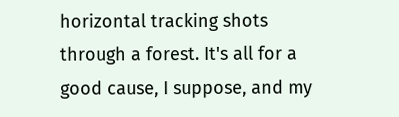horizontal tracking shots through a forest. It's all for a good cause, I suppose, and my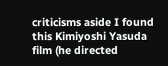criticisms aside I found this Kimiyoshi Yasuda film (he directed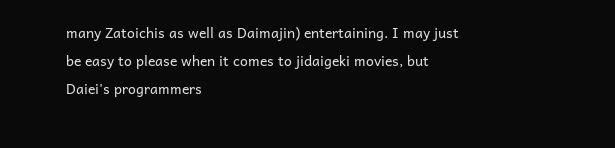many Zatoichis as well as Daimajin) entertaining. I may just be easy to please when it comes to jidaigeki movies, but Daiei's programmers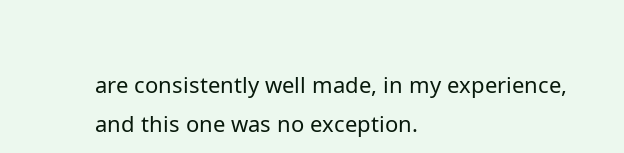are consistently well made, in my experience, and this one was no exception.